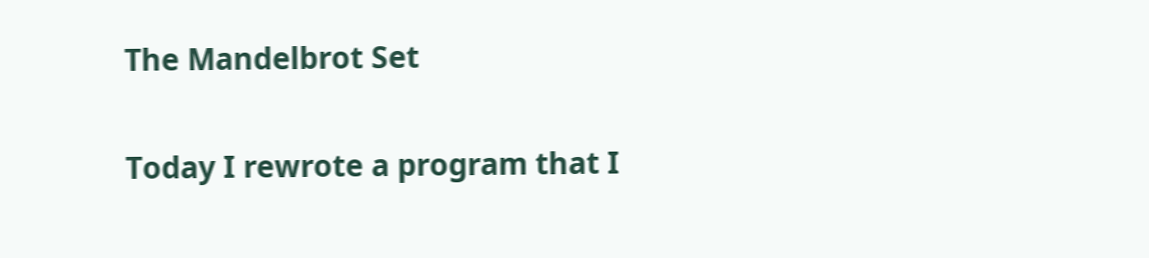The Mandelbrot Set

Today I rewrote a program that I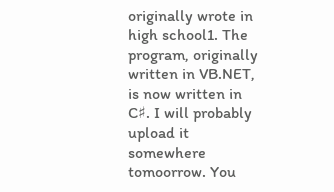originally wrote in high school1. The program, originally written in VB.NET, is now written in C♯. I will probably upload it somewhere tomoorrow. You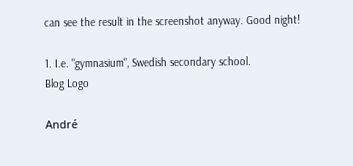can see the result in the screenshot anyway. Good night!

1. I.e. "gymnasium", Swedish secondary school.
Blog Logo

André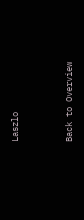Laszlo


Back to Overview